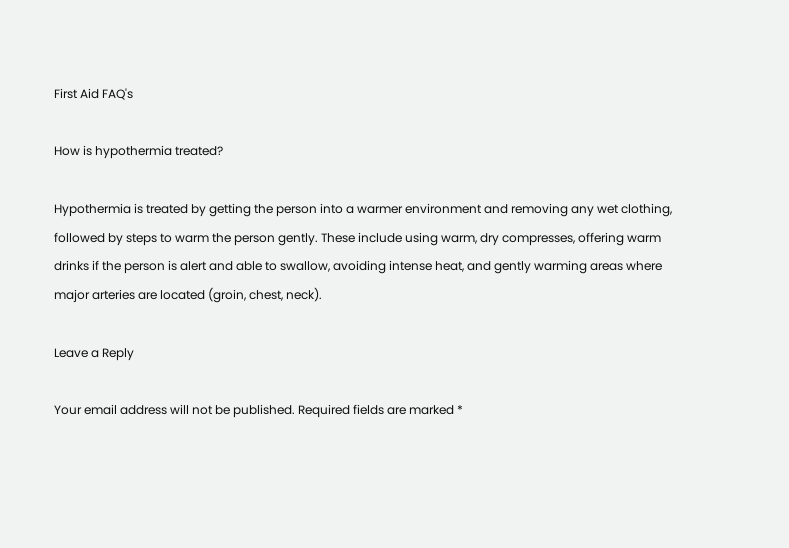First Aid FAQ's

How is hypothermia treated?

Hypothermia is treated by getting the person into a warmer environment and removing any wet clothing, followed by steps to warm the person gently. These include using warm, dry compresses, offering warm drinks if the person is alert and able to swallow, avoiding intense heat, and gently warming areas where major arteries are located (groin, chest, neck).

Leave a Reply

Your email address will not be published. Required fields are marked *